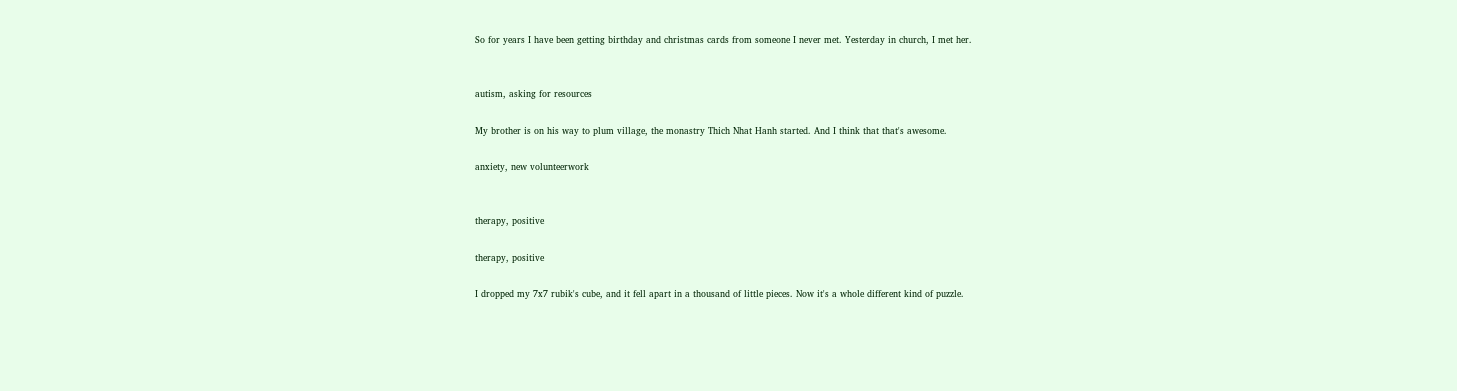So for years I have been getting birthday and christmas cards from someone I never met. Yesterday in church, I met her.


autism, asking for resources

My brother is on his way to plum village, the monastry Thich Nhat Hanh started. And I think that that's awesome.

anxiety, new volunteerwork


therapy, positive

therapy, positive

I dropped my 7x7 rubik's cube, and it fell apart in a thousand of little pieces. Now it's a whole different kind of puzzle.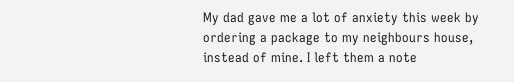My dad gave me a lot of anxiety this week by ordering a package to my neighbours house, instead of mine. I left them a note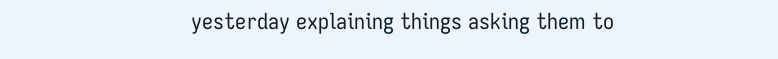yesterday explaining things asking them to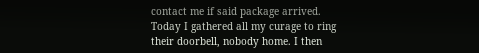contact me if said package arrived. Today I gathered all my curage to ring their doorbell, nobody home. I then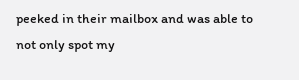peeked in their mailbox and was able to not only spot my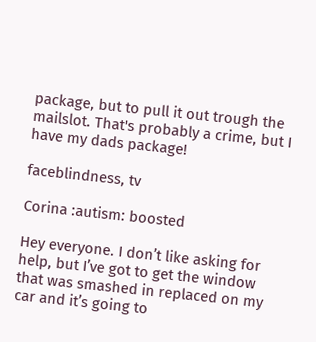package, but to pull it out trough the mailslot. That's probably a crime, but I have my dads package!

faceblindness, tv

Corina :autism: boosted

Hey everyone. I don’t like asking for help, but I’ve got to get the window that was smashed in replaced on my car and it’s going to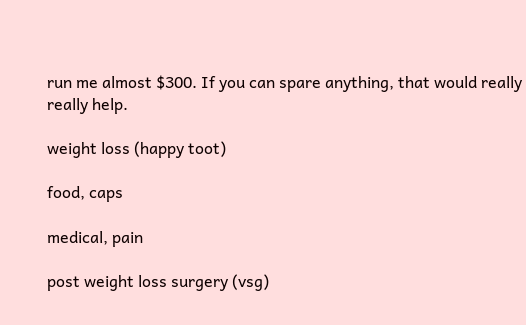run me almost $300. If you can spare anything, that would really really help.

weight loss (happy toot)

food, caps

medical, pain

post weight loss surgery (vsg)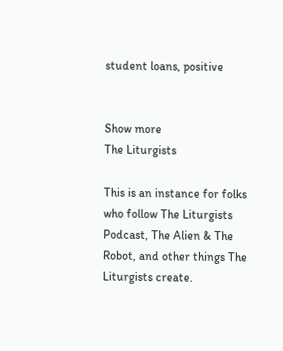student loans, positive


Show more
The Liturgists

This is an instance for folks who follow The Liturgists Podcast, The Alien & The Robot, and other things The Liturgists create.